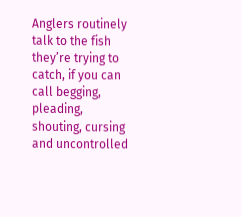Anglers routinely talk to the fish they’re trying to catch, if you can call begging, pleading, shouting, cursing and uncontrolled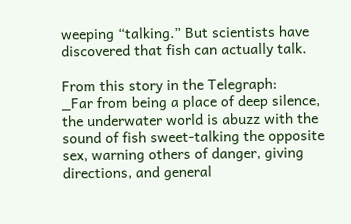weeping “talking.” But scientists have discovered that fish can actually talk.

From this story in the Telegraph:
_Far from being a place of deep silence, the underwater world is abuzz with the sound of fish sweet-talking the opposite sex, warning others of danger, giving directions, and general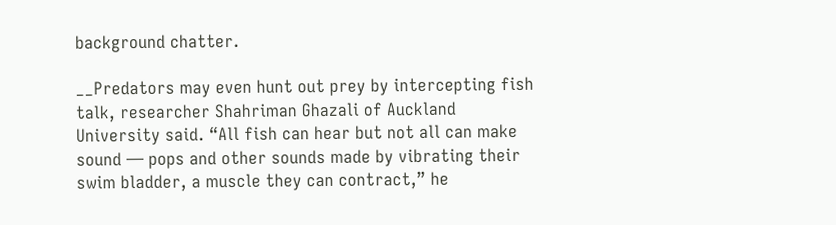background chatter.

__Predators may even hunt out prey by intercepting fish talk, researcher Shahriman Ghazali of Auckland University said. “All fish can hear but not all can make sound — pops and other sounds made by vibrating their swim bladder, a muscle they can contract,” he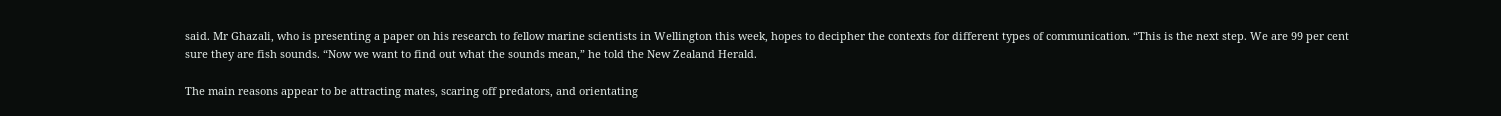said. Mr Ghazali, who is presenting a paper on his research to fellow marine scientists in Wellington this week, hopes to decipher the contexts for different types of communication. “This is the next step. We are 99 per cent sure they are fish sounds. “Now we want to find out what the sounds mean,” he told the New Zealand Herald.

The main reasons appear to be attracting mates, scaring off predators, and orientating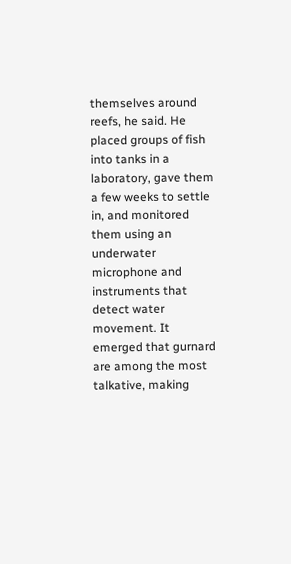themselves around reefs, he said. He placed groups of fish into tanks in a laboratory, gave them a few weeks to settle in, and monitored them using an underwater microphone and instruments that detect water movement. It emerged that gurnard are among the most talkative, making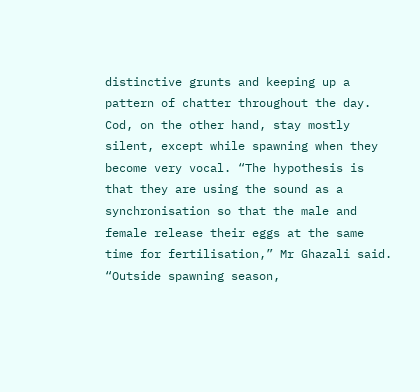distinctive grunts and keeping up a pattern of chatter throughout the day. Cod, on the other hand, stay mostly silent, except while spawning when they become very vocal. “The hypothesis is that they are using the sound as a synchronisation so that the male and female release their eggs at the same time for fertilisation,” Mr Ghazali said. “Outside spawning season,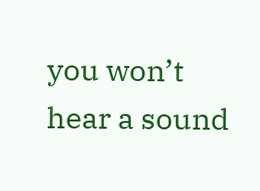you won’t hear a sound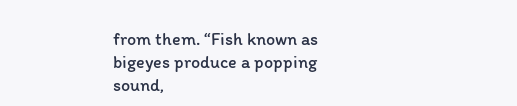from them. “Fish known as bigeyes produce a popping sound,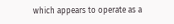which appears to operate as a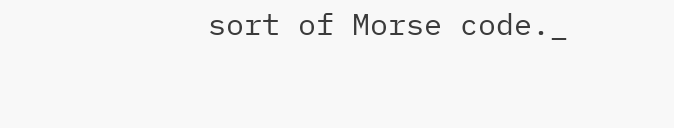sort of Morse code._